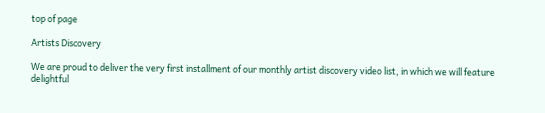top of page

Artists Discovery

We are proud to deliver the very first installment of our monthly artist discovery video list, in which we will feature delightful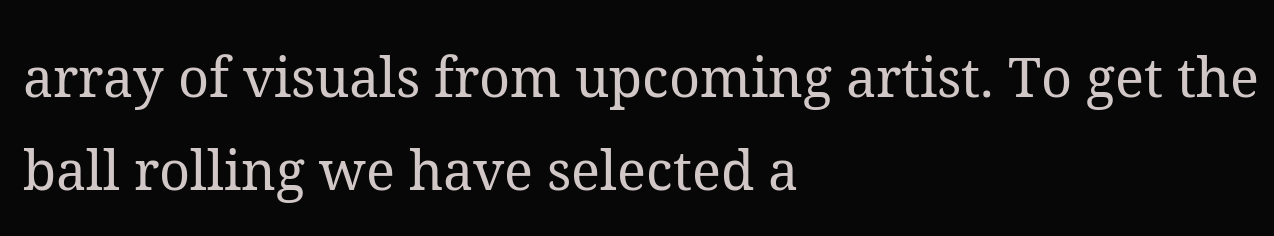array of visuals from upcoming artist. To get the ball rolling we have selected a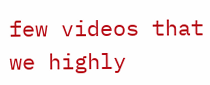few videos that we highly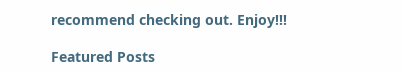recommend checking out. Enjoy!!!

Featured Posts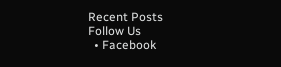Recent Posts
Follow Us
  • Facebook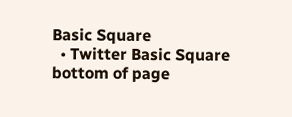Basic Square
  • Twitter Basic Square
bottom of page